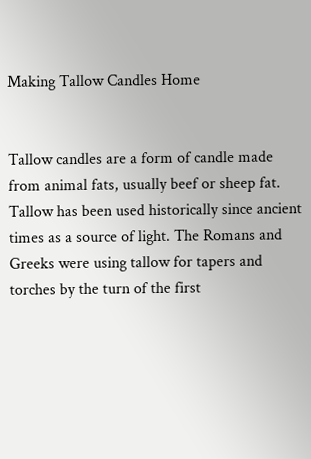Making Tallow Candles Home


Tallow candles are a form of candle made from animal fats, usually beef or sheep fat. Tallow has been used historically since ancient times as a source of light. The Romans and Greeks were using tallow for tapers and torches by the turn of the first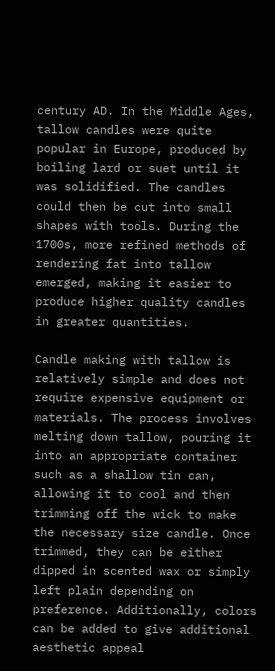century AD. In the Middle Ages, tallow candles were quite popular in Europe, produced by boiling lard or suet until it was solidified. The candles could then be cut into small shapes with tools. During the 1700s, more refined methods of rendering fat into tallow emerged, making it easier to produce higher quality candles in greater quantities.

Candle making with tallow is relatively simple and does not require expensive equipment or materials. The process involves melting down tallow, pouring it into an appropriate container such as a shallow tin can, allowing it to cool and then trimming off the wick to make the necessary size candle. Once trimmed, they can be either dipped in scented wax or simply left plain depending on preference. Additionally, colors can be added to give additional aesthetic appeal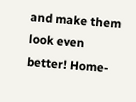and make them look even better! Home-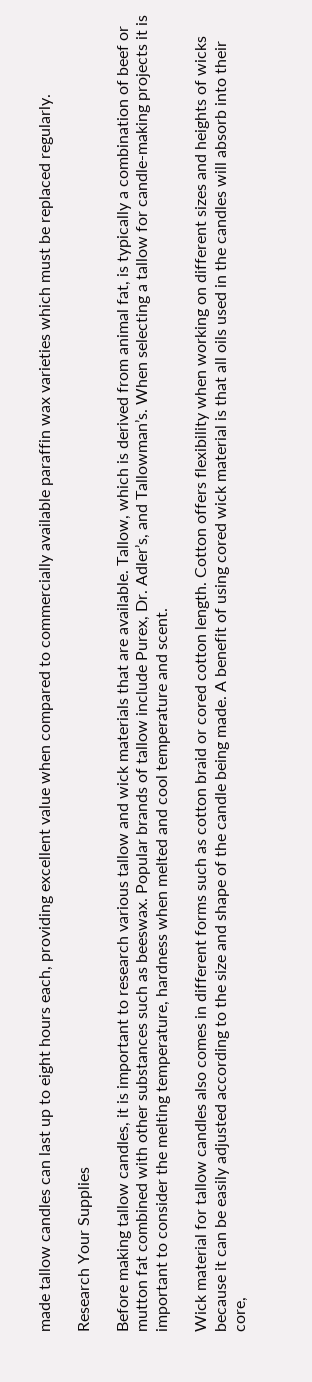made tallow candles can last up to eight hours each, providing excellent value when compared to commercially available paraffin wax varieties which must be replaced regularly.

Research Your Supplies

Before making tallow candles, it is important to research various tallow and wick materials that are available. Tallow, which is derived from animal fat, is typically a combination of beef or mutton fat combined with other substances such as beeswax. Popular brands of tallow include Purex, Dr. Adler’s, and Tallowman’s. When selecting a tallow for candle-making projects it is important to consider the melting temperature, hardness when melted and cool temperature and scent.

Wick material for tallow candles also comes in different forms such as cotton braid or cored cotton length. Cotton offers flexibility when working on different sizes and heights of wicks because it can be easily adjusted according to the size and shape of the candle being made. A benefit of using cored wick material is that all oils used in the candles will absorb into their core,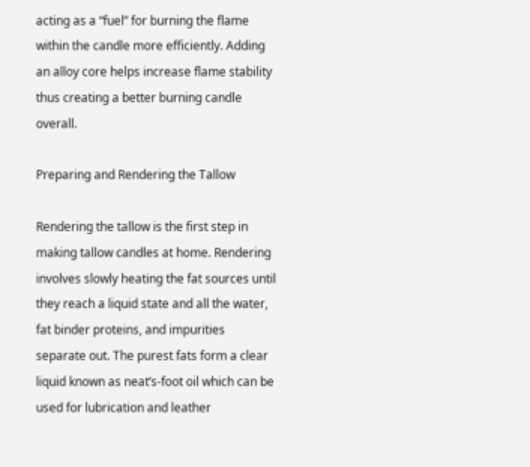acting as a “fuel” for burning the flame within the candle more efficiently. Adding an alloy core helps increase flame stability thus creating a better burning candle overall.

Preparing and Rendering the Tallow

Rendering the tallow is the first step in making tallow candles at home. Rendering involves slowly heating the fat sources until they reach a liquid state and all the water, fat binder proteins, and impurities separate out. The purest fats form a clear liquid known as neat’s-foot oil which can be used for lubrication and leather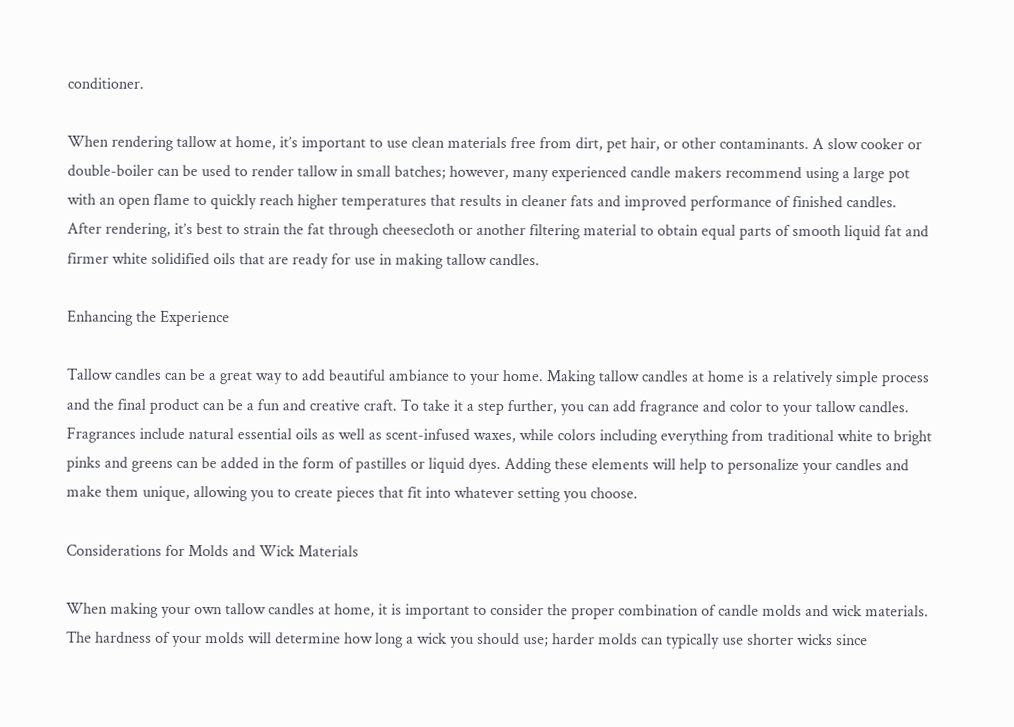conditioner.

When rendering tallow at home, it’s important to use clean materials free from dirt, pet hair, or other contaminants. A slow cooker or double-boiler can be used to render tallow in small batches; however, many experienced candle makers recommend using a large pot with an open flame to quickly reach higher temperatures that results in cleaner fats and improved performance of finished candles. After rendering, it’s best to strain the fat through cheesecloth or another filtering material to obtain equal parts of smooth liquid fat and firmer white solidified oils that are ready for use in making tallow candles.

Enhancing the Experience

Tallow candles can be a great way to add beautiful ambiance to your home. Making tallow candles at home is a relatively simple process and the final product can be a fun and creative craft. To take it a step further, you can add fragrance and color to your tallow candles. Fragrances include natural essential oils as well as scent-infused waxes, while colors including everything from traditional white to bright pinks and greens can be added in the form of pastilles or liquid dyes. Adding these elements will help to personalize your candles and make them unique, allowing you to create pieces that fit into whatever setting you choose.

Considerations for Molds and Wick Materials

When making your own tallow candles at home, it is important to consider the proper combination of candle molds and wick materials. The hardness of your molds will determine how long a wick you should use; harder molds can typically use shorter wicks since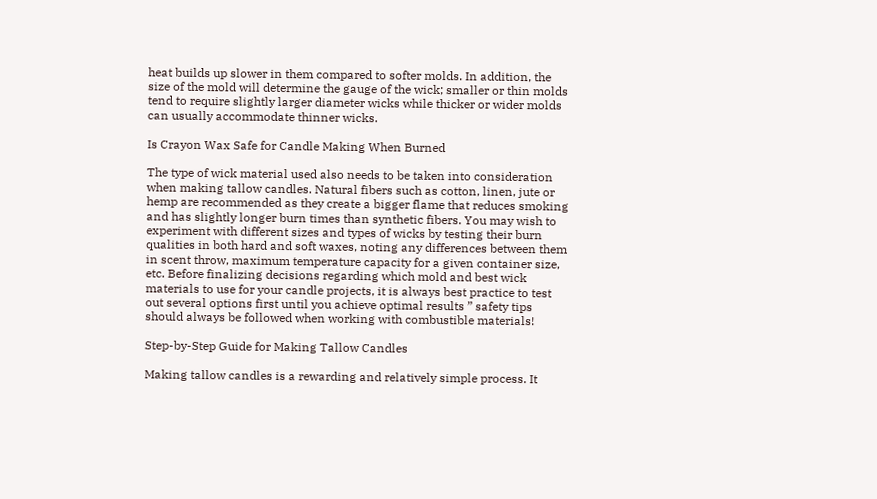heat builds up slower in them compared to softer molds. In addition, the size of the mold will determine the gauge of the wick; smaller or thin molds tend to require slightly larger diameter wicks while thicker or wider molds can usually accommodate thinner wicks.

Is Crayon Wax Safe for Candle Making When Burned

The type of wick material used also needs to be taken into consideration when making tallow candles. Natural fibers such as cotton, linen, jute or hemp are recommended as they create a bigger flame that reduces smoking and has slightly longer burn times than synthetic fibers. You may wish to experiment with different sizes and types of wicks by testing their burn qualities in both hard and soft waxes, noting any differences between them in scent throw, maximum temperature capacity for a given container size, etc. Before finalizing decisions regarding which mold and best wick materials to use for your candle projects, it is always best practice to test out several options first until you achieve optimal results ” safety tips should always be followed when working with combustible materials!

Step-by-Step Guide for Making Tallow Candles

Making tallow candles is a rewarding and relatively simple process. It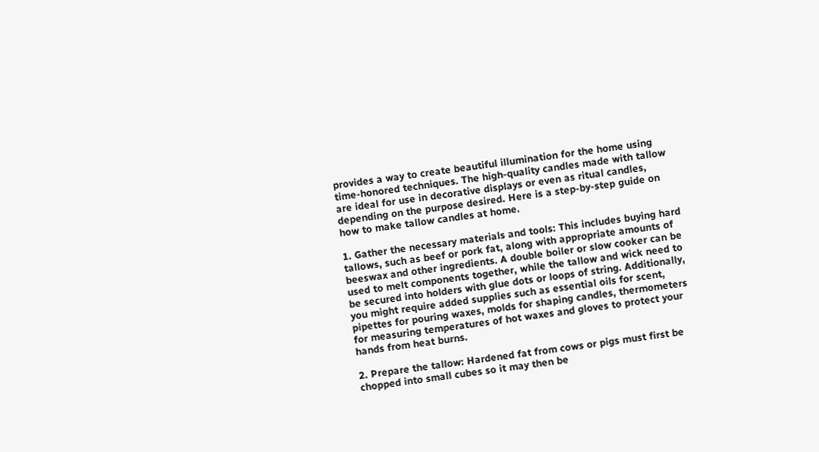provides a way to create beautiful illumination for the home using time-honored techniques. The high-quality candles made with tallow are ideal for use in decorative displays or even as ritual candles, depending on the purpose desired. Here is a step-by-step guide on how to make tallow candles at home.

1. Gather the necessary materials and tools: This includes buying hard tallows, such as beef or pork fat, along with appropriate amounts of beeswax and other ingredients. A double boiler or slow cooker can be used to melt components together, while the tallow and wick need to be secured into holders with glue dots or loops of string. Additionally, you might require added supplies such as essential oils for scent, pipettes for pouring waxes, molds for shaping candles, thermometers for measuring temperatures of hot waxes and gloves to protect your hands from heat burns.

2. Prepare the tallow: Hardened fat from cows or pigs must first be chopped into small cubes so it may then be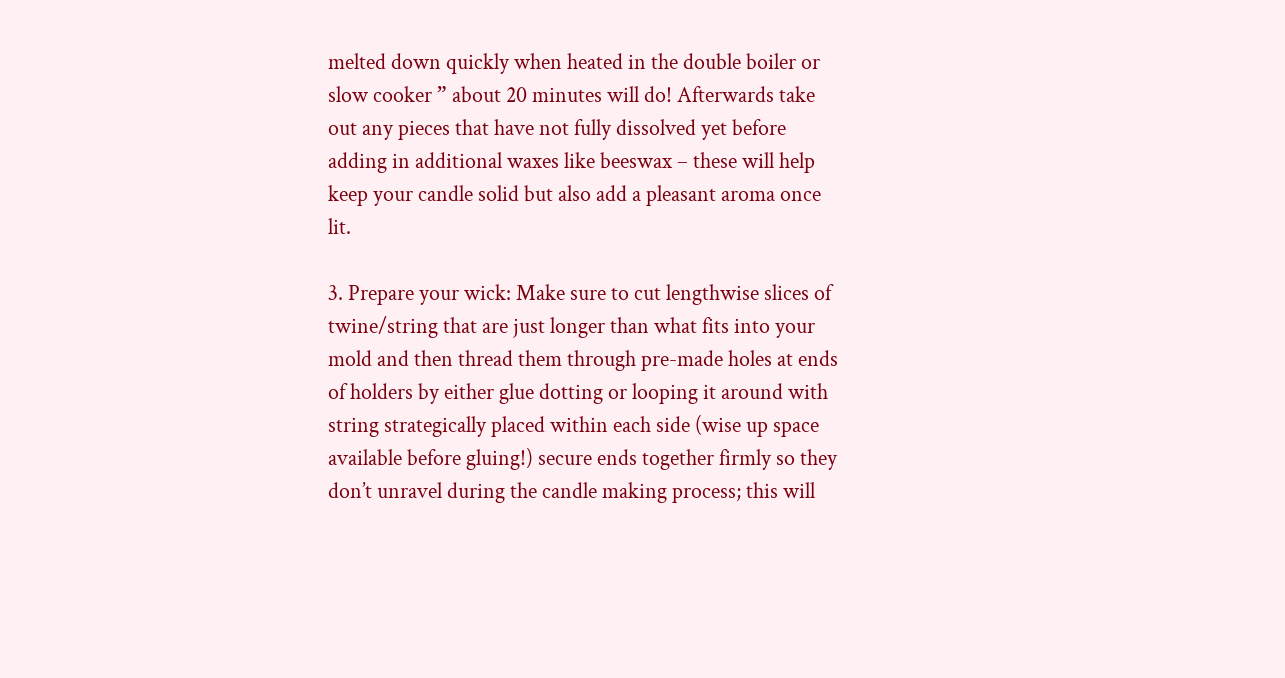melted down quickly when heated in the double boiler or slow cooker ” about 20 minutes will do! Afterwards take out any pieces that have not fully dissolved yet before adding in additional waxes like beeswax – these will help keep your candle solid but also add a pleasant aroma once lit.

3. Prepare your wick: Make sure to cut lengthwise slices of twine/string that are just longer than what fits into your mold and then thread them through pre-made holes at ends of holders by either glue dotting or looping it around with string strategically placed within each side (wise up space available before gluing!) secure ends together firmly so they don’t unravel during the candle making process; this will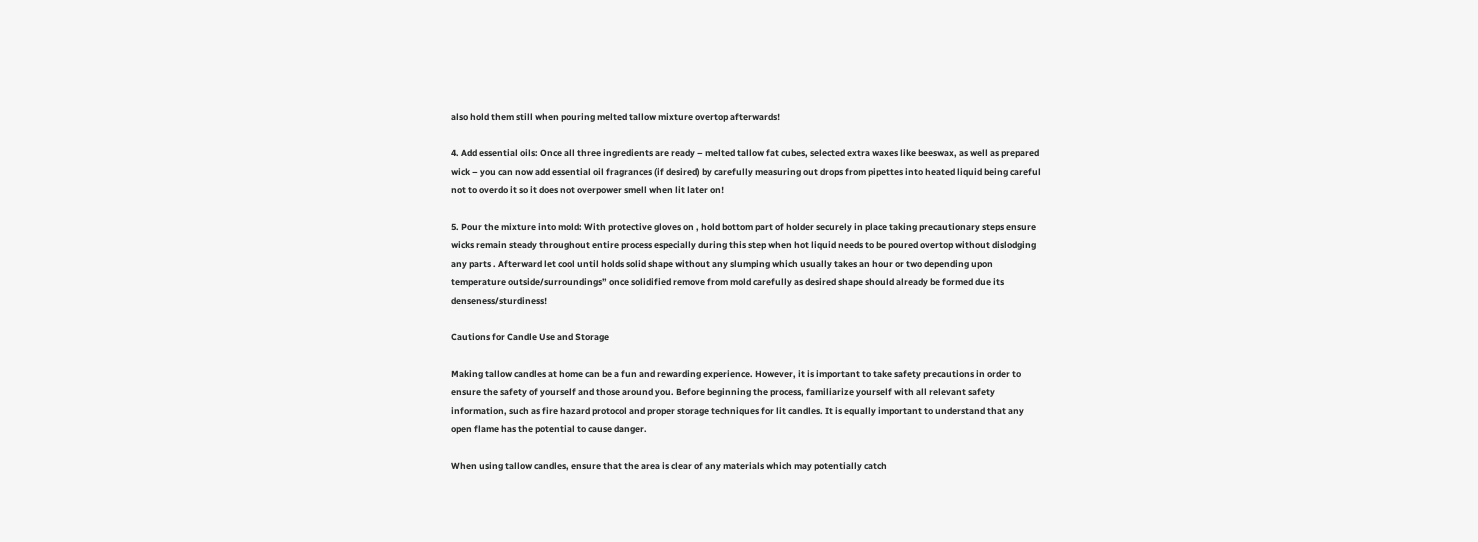also hold them still when pouring melted tallow mixture overtop afterwards!

4. Add essential oils: Once all three ingredients are ready – melted tallow fat cubes, selected extra waxes like beeswax, as well as prepared wick – you can now add essential oil fragrances (if desired) by carefully measuring out drops from pipettes into heated liquid being careful not to overdo it so it does not overpower smell when lit later on!

5. Pour the mixture into mold: With protective gloves on , hold bottom part of holder securely in place taking precautionary steps ensure wicks remain steady throughout entire process especially during this step when hot liquid needs to be poured overtop without dislodging any parts . Afterward let cool until holds solid shape without any slumping which usually takes an hour or two depending upon temperature outside/surroundings” once solidified remove from mold carefully as desired shape should already be formed due its denseness/sturdiness!

Cautions for Candle Use and Storage

Making tallow candles at home can be a fun and rewarding experience. However, it is important to take safety precautions in order to ensure the safety of yourself and those around you. Before beginning the process, familiarize yourself with all relevant safety information, such as fire hazard protocol and proper storage techniques for lit candles. It is equally important to understand that any open flame has the potential to cause danger.

When using tallow candles, ensure that the area is clear of any materials which may potentially catch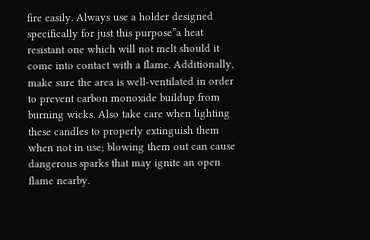fire easily. Always use a holder designed specifically for just this purpose”a heat resistant one which will not melt should it come into contact with a flame. Additionally, make sure the area is well-ventilated in order to prevent carbon monoxide buildup from burning wicks. Also take care when lighting these candles to properly extinguish them when not in use; blowing them out can cause dangerous sparks that may ignite an open flame nearby.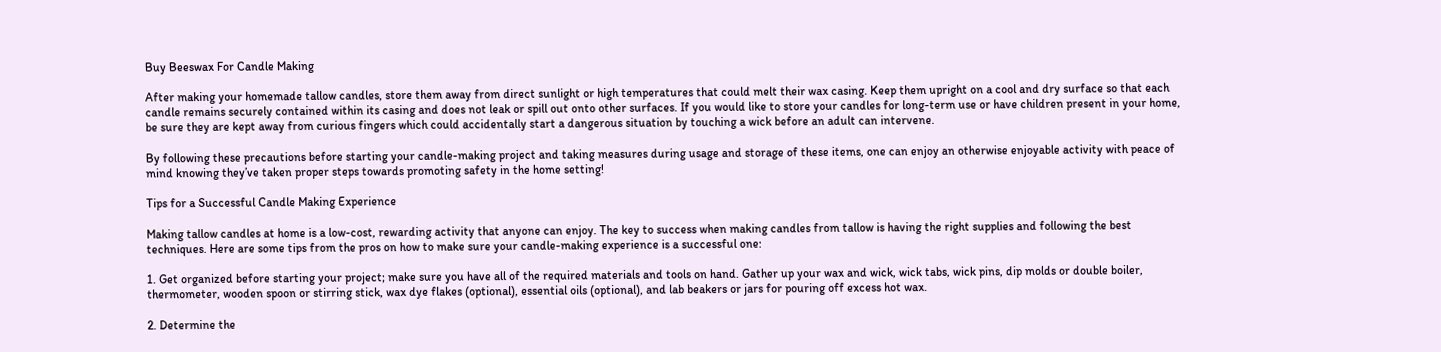Buy Beeswax For Candle Making

After making your homemade tallow candles, store them away from direct sunlight or high temperatures that could melt their wax casing. Keep them upright on a cool and dry surface so that each candle remains securely contained within its casing and does not leak or spill out onto other surfaces. If you would like to store your candles for long-term use or have children present in your home, be sure they are kept away from curious fingers which could accidentally start a dangerous situation by touching a wick before an adult can intervene.

By following these precautions before starting your candle-making project and taking measures during usage and storage of these items, one can enjoy an otherwise enjoyable activity with peace of mind knowing they’ve taken proper steps towards promoting safety in the home setting!

Tips for a Successful Candle Making Experience

Making tallow candles at home is a low-cost, rewarding activity that anyone can enjoy. The key to success when making candles from tallow is having the right supplies and following the best techniques. Here are some tips from the pros on how to make sure your candle-making experience is a successful one:

1. Get organized before starting your project; make sure you have all of the required materials and tools on hand. Gather up your wax and wick, wick tabs, wick pins, dip molds or double boiler, thermometer, wooden spoon or stirring stick, wax dye flakes (optional), essential oils (optional), and lab beakers or jars for pouring off excess hot wax.

2. Determine the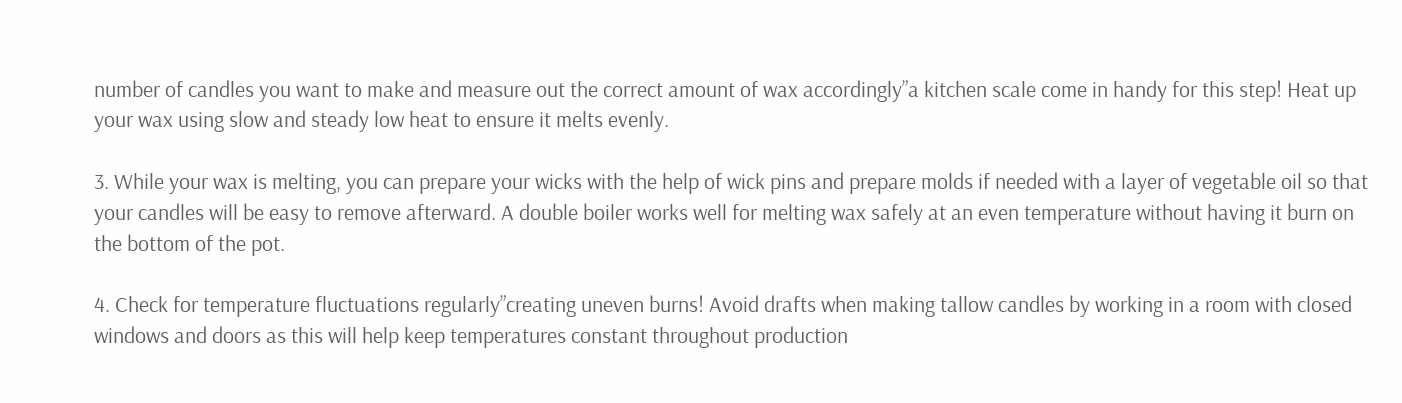number of candles you want to make and measure out the correct amount of wax accordingly”a kitchen scale come in handy for this step! Heat up your wax using slow and steady low heat to ensure it melts evenly.

3. While your wax is melting, you can prepare your wicks with the help of wick pins and prepare molds if needed with a layer of vegetable oil so that your candles will be easy to remove afterward. A double boiler works well for melting wax safely at an even temperature without having it burn on the bottom of the pot.

4. Check for temperature fluctuations regularly”creating uneven burns! Avoid drafts when making tallow candles by working in a room with closed windows and doors as this will help keep temperatures constant throughout production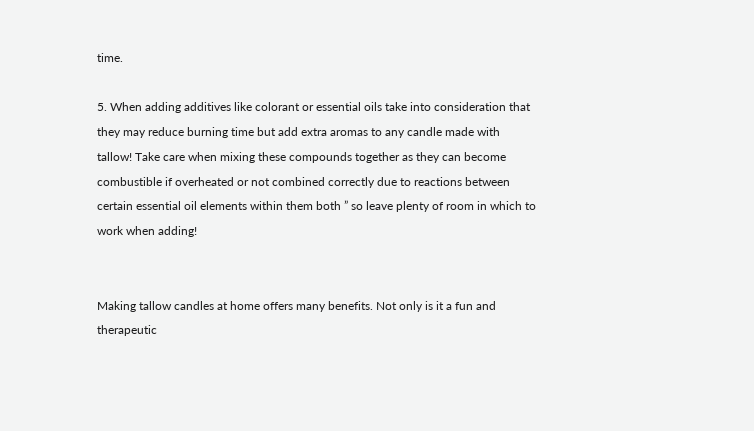time.

5. When adding additives like colorant or essential oils take into consideration that they may reduce burning time but add extra aromas to any candle made with tallow! Take care when mixing these compounds together as they can become combustible if overheated or not combined correctly due to reactions between certain essential oil elements within them both ” so leave plenty of room in which to work when adding!


Making tallow candles at home offers many benefits. Not only is it a fun and therapeutic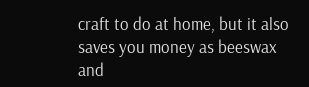craft to do at home, but it also saves you money as beeswax and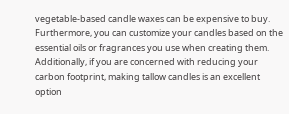vegetable-based candle waxes can be expensive to buy. Furthermore, you can customize your candles based on the essential oils or fragrances you use when creating them. Additionally, if you are concerned with reducing your carbon footprint, making tallow candles is an excellent option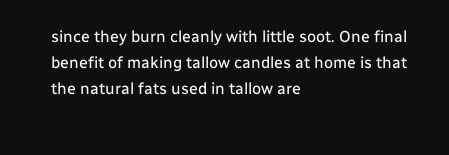since they burn cleanly with little soot. One final benefit of making tallow candles at home is that the natural fats used in tallow are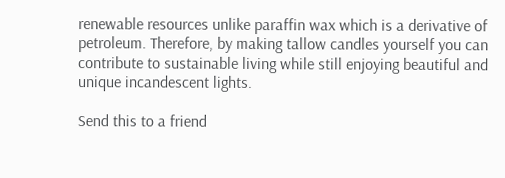renewable resources unlike paraffin wax which is a derivative of petroleum. Therefore, by making tallow candles yourself you can contribute to sustainable living while still enjoying beautiful and unique incandescent lights.

Send this to a friend